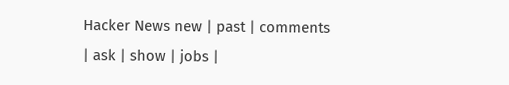Hacker News new | past | comments | ask | show | jobs |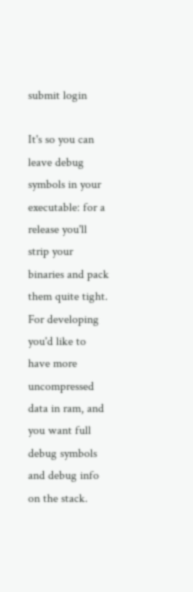submit login

It's so you can leave debug symbols in your executable: for a release you'll strip your binaries and pack them quite tight. For developing you'd like to have more uncompressed data in ram, and you want full debug symbols and debug info on the stack.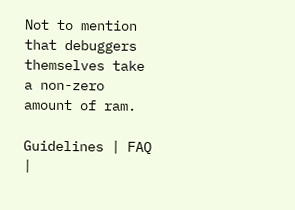Not to mention that debuggers themselves take a non-zero amount of ram.

Guidelines | FAQ |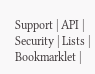Support | API | Security | Lists | Bookmarklet |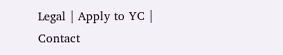Legal | Apply to YC | Contact